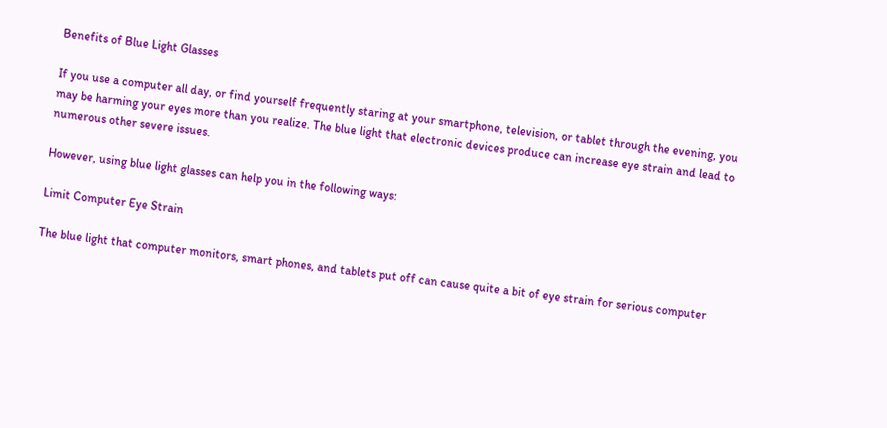Benefits of Blue Light Glasses

If you use a computer all day, or find yourself frequently staring at your smartphone, television, or tablet through the evening, you may be harming your eyes more than you realize. The blue light that electronic devices produce can increase eye strain and lead to numerous other severe issues.

However, using blue light glasses can help you in the following ways:

Limit Computer Eye Strain

The blue light that computer monitors, smart phones, and tablets put off can cause quite a bit of eye strain for serious computer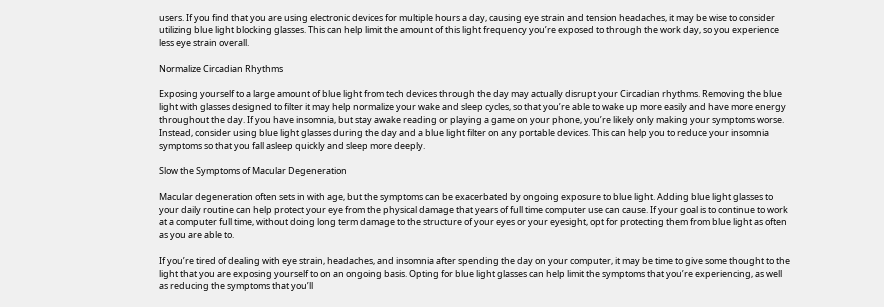users. If you find that you are using electronic devices for multiple hours a day, causing eye strain and tension headaches, it may be wise to consider utilizing blue light blocking glasses. This can help limit the amount of this light frequency you’re exposed to through the work day, so you experience less eye strain overall.

Normalize Circadian Rhythms

Exposing yourself to a large amount of blue light from tech devices through the day may actually disrupt your Circadian rhythms. Removing the blue light with glasses designed to filter it may help normalize your wake and sleep cycles, so that you’re able to wake up more easily and have more energy throughout the day. If you have insomnia, but stay awake reading or playing a game on your phone, you’re likely only making your symptoms worse. Instead, consider using blue light glasses during the day and a blue light filter on any portable devices. This can help you to reduce your insomnia symptoms so that you fall asleep quickly and sleep more deeply.

Slow the Symptoms of Macular Degeneration

Macular degeneration often sets in with age, but the symptoms can be exacerbated by ongoing exposure to blue light. Adding blue light glasses to your daily routine can help protect your eye from the physical damage that years of full time computer use can cause. If your goal is to continue to work at a computer full time, without doing long term damage to the structure of your eyes or your eyesight, opt for protecting them from blue light as often as you are able to.

If you’re tired of dealing with eye strain, headaches, and insomnia after spending the day on your computer, it may be time to give some thought to the light that you are exposing yourself to on an ongoing basis. Opting for blue light glasses can help limit the symptoms that you’re experiencing, as well as reducing the symptoms that you’ll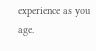experience as you age.